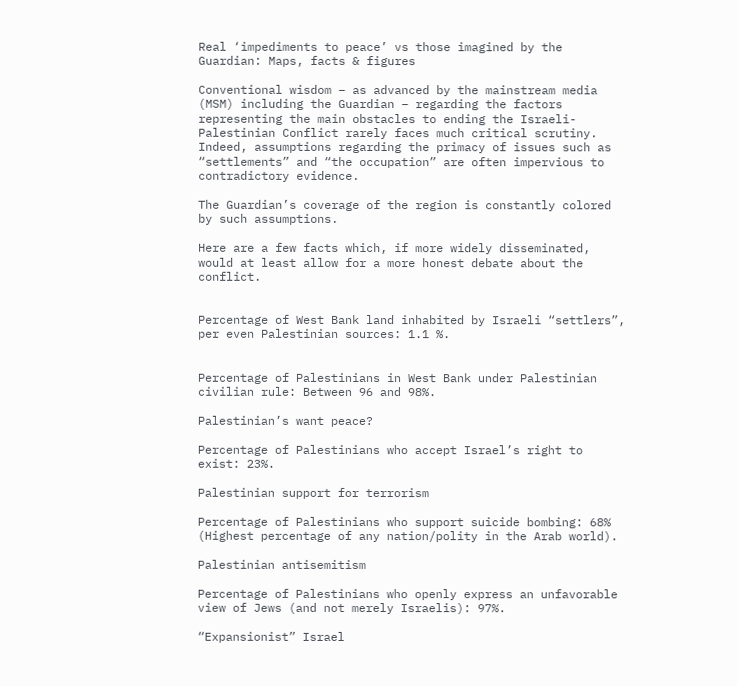Real ‘impediments to peace’ vs those imagined by the Guardian: Maps, facts & figures

Conventional wisdom – as advanced by the mainstream media (MSM) including the Guardian – regarding the factors representing the main obstacles to ending the Israeli-Palestinian Conflict rarely faces much critical scrutiny. Indeed, assumptions regarding the primacy of issues such as “settlements” and “the occupation” are often impervious to contradictory evidence.

The Guardian’s coverage of the region is constantly colored by such assumptions.

Here are a few facts which, if more widely disseminated, would at least allow for a more honest debate about the conflict.


Percentage of West Bank land inhabited by Israeli “settlers”, per even Palestinian sources: 1.1 %.


Percentage of Palestinians in West Bank under Palestinian civilian rule: Between 96 and 98%.

Palestinian’s want peace?

Percentage of Palestinians who accept Israel’s right to exist: 23%.

Palestinian support for terrorism

Percentage of Palestinians who support suicide bombing: 68% (Highest percentage of any nation/polity in the Arab world).

Palestinian antisemitism

Percentage of Palestinians who openly express an unfavorable view of Jews (and not merely Israelis): 97%.

“Expansionist” Israel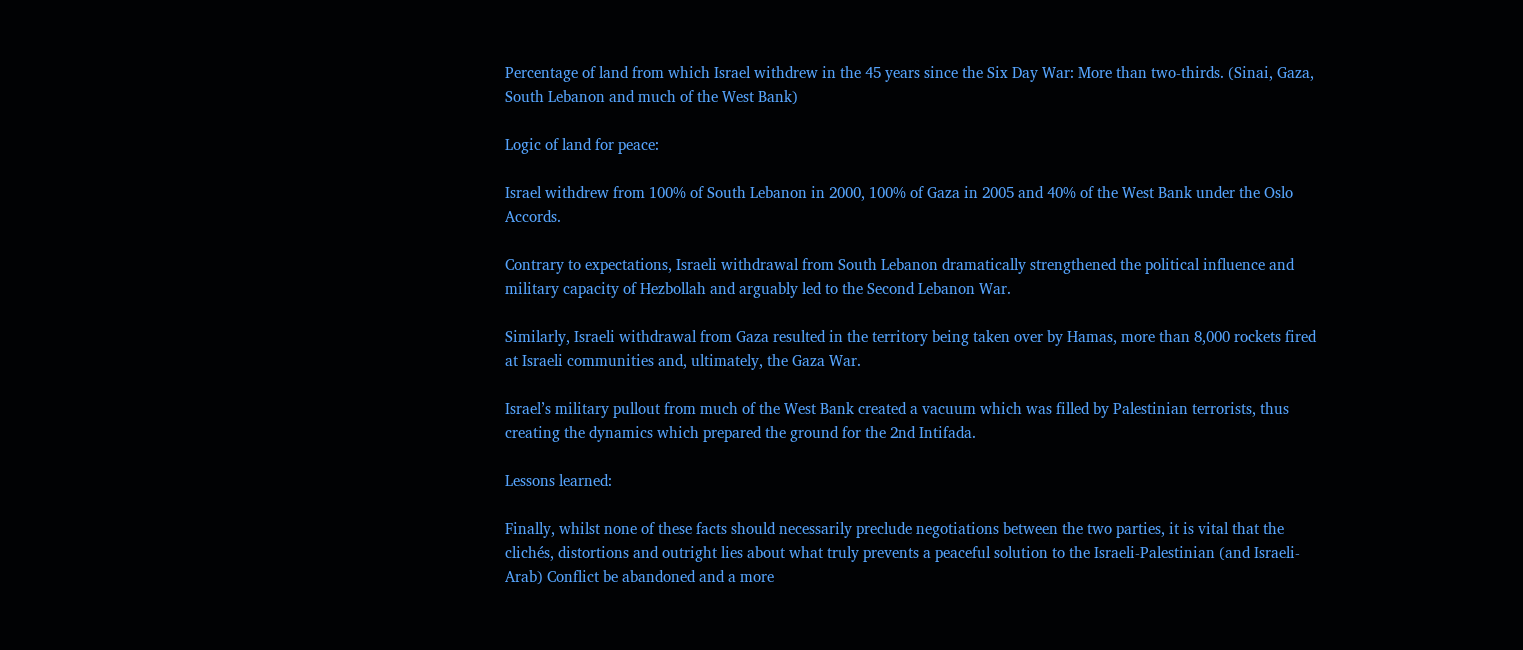Percentage of land from which Israel withdrew in the 45 years since the Six Day War: More than two-thirds. (Sinai, Gaza, South Lebanon and much of the West Bank)

Logic of land for peace:

Israel withdrew from 100% of South Lebanon in 2000, 100% of Gaza in 2005 and 40% of the West Bank under the Oslo Accords.

Contrary to expectations, Israeli withdrawal from South Lebanon dramatically strengthened the political influence and military capacity of Hezbollah and arguably led to the Second Lebanon War.

Similarly, Israeli withdrawal from Gaza resulted in the territory being taken over by Hamas, more than 8,000 rockets fired at Israeli communities and, ultimately, the Gaza War.

Israel’s military pullout from much of the West Bank created a vacuum which was filled by Palestinian terrorists, thus creating the dynamics which prepared the ground for the 2nd Intifada.

Lessons learned:

Finally, whilst none of these facts should necessarily preclude negotiations between the two parties, it is vital that the clichés, distortions and outright lies about what truly prevents a peaceful solution to the Israeli-Palestinian (and Israeli-Arab) Conflict be abandoned and a more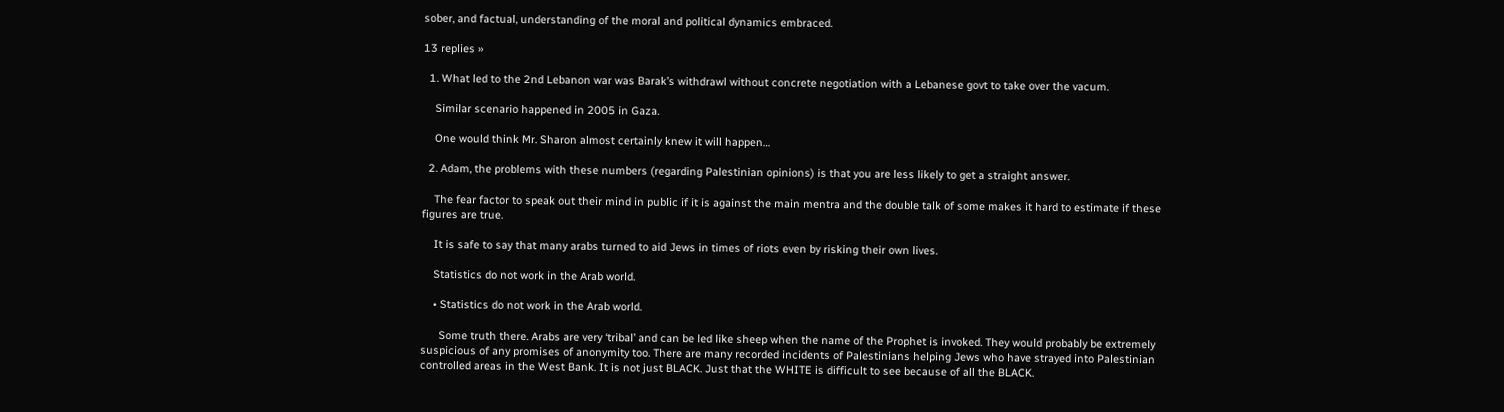sober, and factual, understanding of the moral and political dynamics embraced.

13 replies »

  1. What led to the 2nd Lebanon war was Barak’s withdrawl without concrete negotiation with a Lebanese govt to take over the vacum.

    Similar scenario happened in 2005 in Gaza.

    One would think Mr. Sharon almost certainly knew it will happen…

  2. Adam, the problems with these numbers (regarding Palestinian opinions) is that you are less likely to get a straight answer.

    The fear factor to speak out their mind in public if it is against the main mentra and the double talk of some makes it hard to estimate if these figures are true.

    It is safe to say that many arabs turned to aid Jews in times of riots even by risking their own lives.

    Statistics do not work in the Arab world.

    • Statistics do not work in the Arab world.

      Some truth there. Arabs are very ‘tribal’ and can be led like sheep when the name of the Prophet is invoked. They would probably be extremely suspicious of any promises of anonymity too. There are many recorded incidents of Palestinians helping Jews who have strayed into Palestinian controlled areas in the West Bank. It is not just BLACK. Just that the WHITE is difficult to see because of all the BLACK.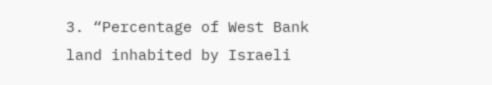3. “Percentage of West Bank land inhabited by Israeli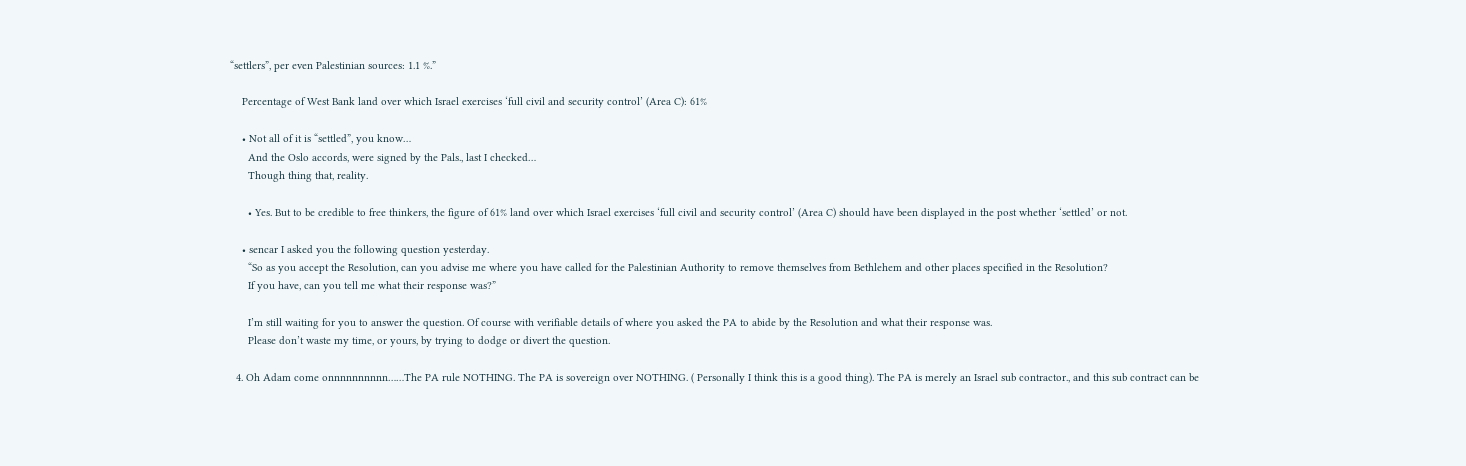“settlers”, per even Palestinian sources: 1.1 %.”

    Percentage of West Bank land over which Israel exercises ‘full civil and security control’ (Area C): 61%

    • Not all of it is “settled”, you know…
      And the Oslo accords, were signed by the Pals., last I checked…
      Though thing that, reality.

      • Yes. But to be credible to free thinkers, the figure of 61% land over which Israel exercises ‘full civil and security control’ (Area C) should have been displayed in the post whether ‘settled’ or not.

    • sencar I asked you the following question yesterday.
      “So as you accept the Resolution, can you advise me where you have called for the Palestinian Authority to remove themselves from Bethlehem and other places specified in the Resolution?
      If you have, can you tell me what their response was?”

      I’m still waiting for you to answer the question. Of course with verifiable details of where you asked the PA to abide by the Resolution and what their response was.
      Please don’t waste my time, or yours, by trying to dodge or divert the question.

  4. Oh Adam come onnnnnnnnnn……The PA rule NOTHING. The PA is sovereign over NOTHING. ( Personally I think this is a good thing). The PA is merely an Israel sub contractor., and this sub contract can be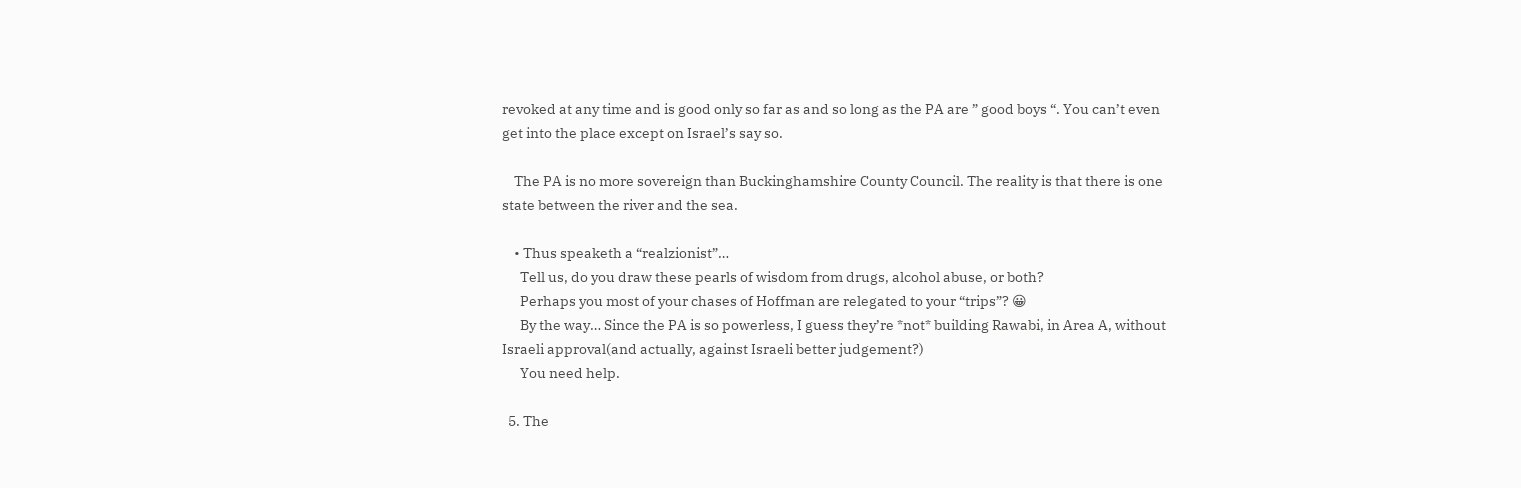revoked at any time and is good only so far as and so long as the PA are ” good boys “. You can’t even get into the place except on Israel’s say so.

    The PA is no more sovereign than Buckinghamshire County Council. The reality is that there is one state between the river and the sea.

    • Thus speaketh a “realzionist”…
      Tell us, do you draw these pearls of wisdom from drugs, alcohol abuse, or both?
      Perhaps you most of your chases of Hoffman are relegated to your “trips”? 😀
      By the way… Since the PA is so powerless, I guess they’re *not* building Rawabi, in Area A, without Israeli approval(and actually, against Israeli better judgement?)
      You need help.

  5. The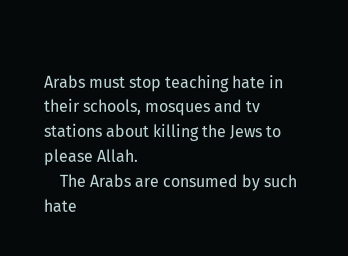Arabs must stop teaching hate in their schools, mosques and tv stations about killing the Jews to please Allah.
    The Arabs are consumed by such hate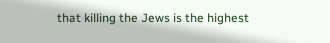that killing the Jews is the highest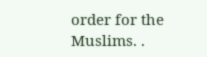order for the Muslims. .